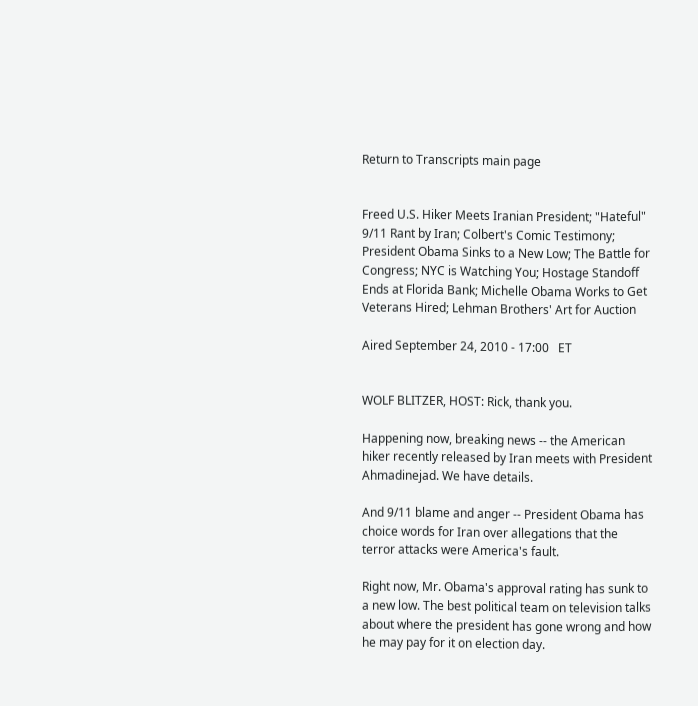Return to Transcripts main page


Freed U.S. Hiker Meets Iranian President; "Hateful" 9/11 Rant by Iran; Colbert's Comic Testimony; President Obama Sinks to a New Low; The Battle for Congress; NYC is Watching You; Hostage Standoff Ends at Florida Bank; Michelle Obama Works to Get Veterans Hired; Lehman Brothers' Art for Auction

Aired September 24, 2010 - 17:00   ET


WOLF BLITZER, HOST: Rick, thank you.

Happening now, breaking news -- the American hiker recently released by Iran meets with President Ahmadinejad. We have details.

And 9/11 blame and anger -- President Obama has choice words for Iran over allegations that the terror attacks were America's fault.

Right now, Mr. Obama's approval rating has sunk to a new low. The best political team on television talks about where the president has gone wrong and how he may pay for it on election day.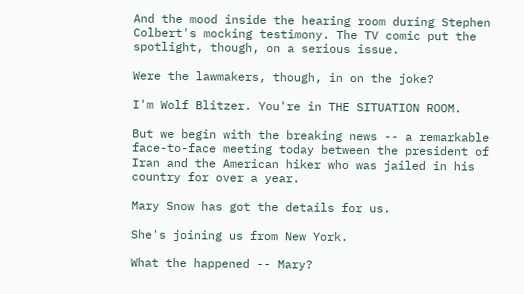And the mood inside the hearing room during Stephen Colbert's mocking testimony. The TV comic put the spotlight, though, on a serious issue.

Were the lawmakers, though, in on the joke?

I'm Wolf Blitzer. You're in THE SITUATION ROOM.

But we begin with the breaking news -- a remarkable face-to-face meeting today between the president of Iran and the American hiker who was jailed in his country for over a year.

Mary Snow has got the details for us.

She's joining us from New York.

What the happened -- Mary?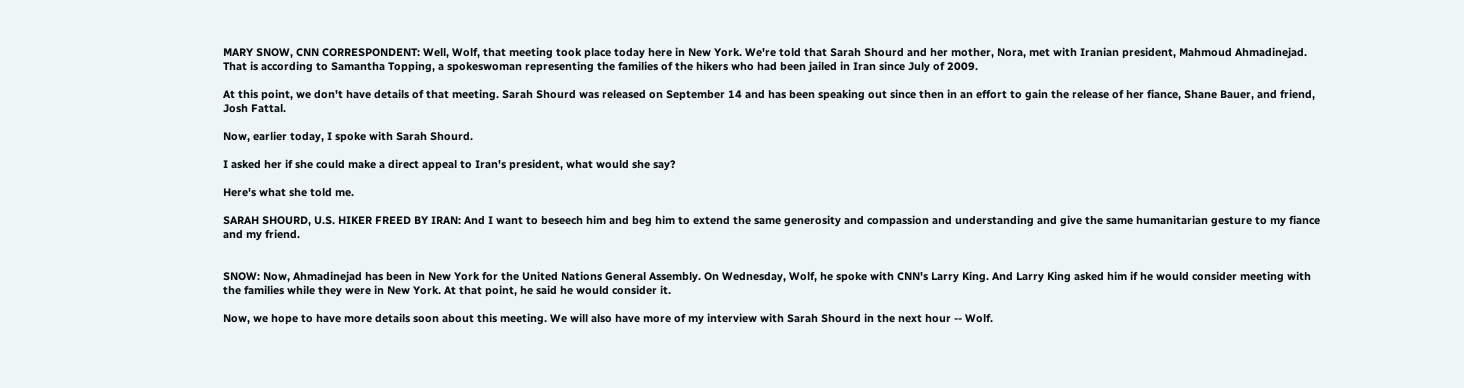MARY SNOW, CNN CORRESPONDENT: Well, Wolf, that meeting took place today here in New York. We're told that Sarah Shourd and her mother, Nora, met with Iranian president, Mahmoud Ahmadinejad. That is according to Samantha Topping, a spokeswoman representing the families of the hikers who had been jailed in Iran since July of 2009.

At this point, we don't have details of that meeting. Sarah Shourd was released on September 14 and has been speaking out since then in an effort to gain the release of her fiance, Shane Bauer, and friend, Josh Fattal.

Now, earlier today, I spoke with Sarah Shourd.

I asked her if she could make a direct appeal to Iran's president, what would she say?

Here's what she told me.

SARAH SHOURD, U.S. HIKER FREED BY IRAN: And I want to beseech him and beg him to extend the same generosity and compassion and understanding and give the same humanitarian gesture to my fiance and my friend.


SNOW: Now, Ahmadinejad has been in New York for the United Nations General Assembly. On Wednesday, Wolf, he spoke with CNN's Larry King. And Larry King asked him if he would consider meeting with the families while they were in New York. At that point, he said he would consider it.

Now, we hope to have more details soon about this meeting. We will also have more of my interview with Sarah Shourd in the next hour -- Wolf.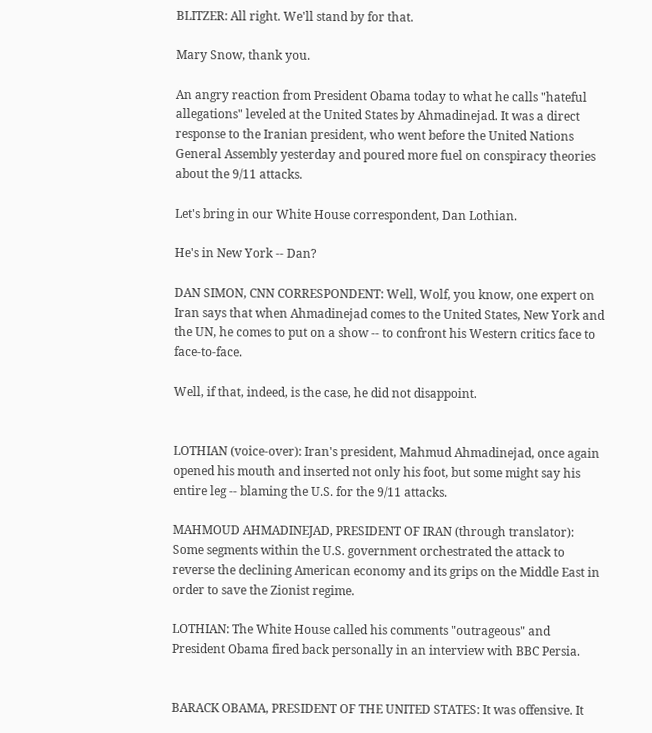BLITZER: All right. We'll stand by for that.

Mary Snow, thank you.

An angry reaction from President Obama today to what he calls "hateful allegations" leveled at the United States by Ahmadinejad. It was a direct response to the Iranian president, who went before the United Nations General Assembly yesterday and poured more fuel on conspiracy theories about the 9/11 attacks.

Let's bring in our White House correspondent, Dan Lothian.

He's in New York -- Dan?

DAN SIMON, CNN CORRESPONDENT: Well, Wolf, you know, one expert on Iran says that when Ahmadinejad comes to the United States, New York and the UN, he comes to put on a show -- to confront his Western critics face to face-to-face.

Well, if that, indeed, is the case, he did not disappoint.


LOTHIAN (voice-over): Iran's president, Mahmud Ahmadinejad, once again opened his mouth and inserted not only his foot, but some might say his entire leg -- blaming the U.S. for the 9/11 attacks.

MAHMOUD AHMADINEJAD, PRESIDENT OF IRAN (through translator): Some segments within the U.S. government orchestrated the attack to reverse the declining American economy and its grips on the Middle East in order to save the Zionist regime.

LOTHIAN: The White House called his comments "outrageous" and President Obama fired back personally in an interview with BBC Persia.


BARACK OBAMA, PRESIDENT OF THE UNITED STATES: It was offensive. It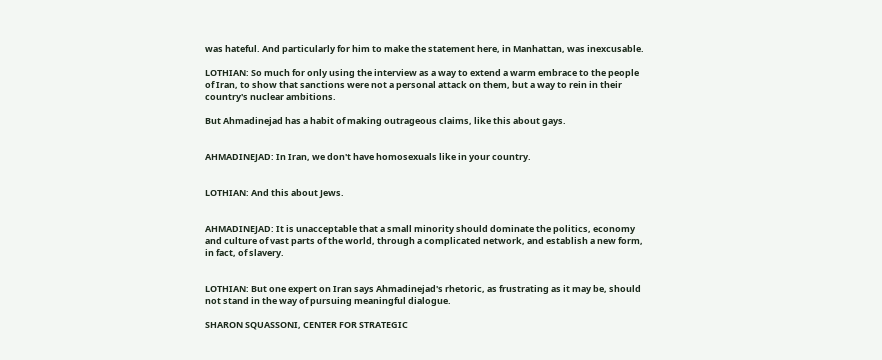was hateful. And particularly for him to make the statement here, in Manhattan, was inexcusable.

LOTHIAN: So much for only using the interview as a way to extend a warm embrace to the people of Iran, to show that sanctions were not a personal attack on them, but a way to rein in their country's nuclear ambitions.

But Ahmadinejad has a habit of making outrageous claims, like this about gays.


AHMADINEJAD: In Iran, we don't have homosexuals like in your country.


LOTHIAN: And this about Jews.


AHMADINEJAD: It is unacceptable that a small minority should dominate the politics, economy and culture of vast parts of the world, through a complicated network, and establish a new form, in fact, of slavery.


LOTHIAN: But one expert on Iran says Ahmadinejad's rhetoric, as frustrating as it may be, should not stand in the way of pursuing meaningful dialogue.

SHARON SQUASSONI, CENTER FOR STRATEGIC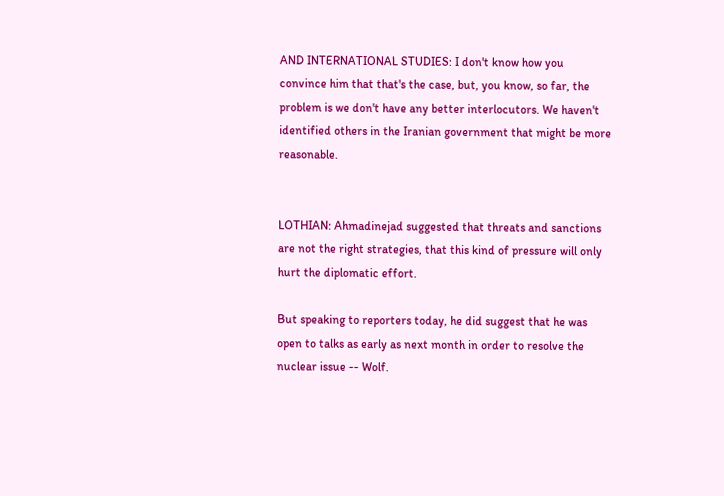AND INTERNATIONAL STUDIES: I don't know how you convince him that that's the case, but, you know, so far, the problem is we don't have any better interlocutors. We haven't identified others in the Iranian government that might be more reasonable.


LOTHIAN: Ahmadinejad suggested that threats and sanctions are not the right strategies, that this kind of pressure will only hurt the diplomatic effort.

But speaking to reporters today, he did suggest that he was open to talks as early as next month in order to resolve the nuclear issue -- Wolf.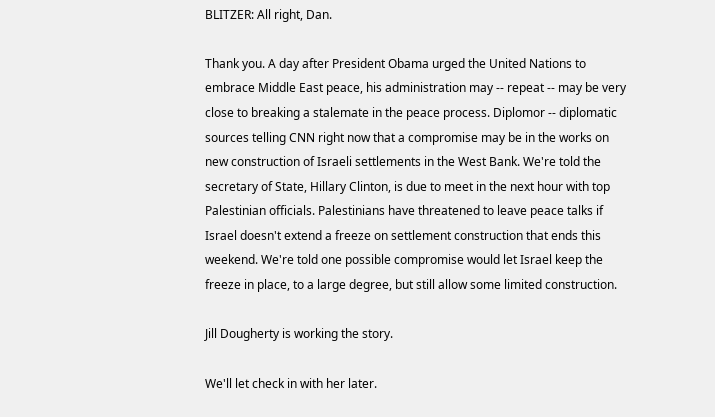BLITZER: All right, Dan.

Thank you. A day after President Obama urged the United Nations to embrace Middle East peace, his administration may -- repeat -- may be very close to breaking a stalemate in the peace process. Diplomor -- diplomatic sources telling CNN right now that a compromise may be in the works on new construction of Israeli settlements in the West Bank. We're told the secretary of State, Hillary Clinton, is due to meet in the next hour with top Palestinian officials. Palestinians have threatened to leave peace talks if Israel doesn't extend a freeze on settlement construction that ends this weekend. We're told one possible compromise would let Israel keep the freeze in place, to a large degree, but still allow some limited construction.

Jill Dougherty is working the story.

We'll let check in with her later.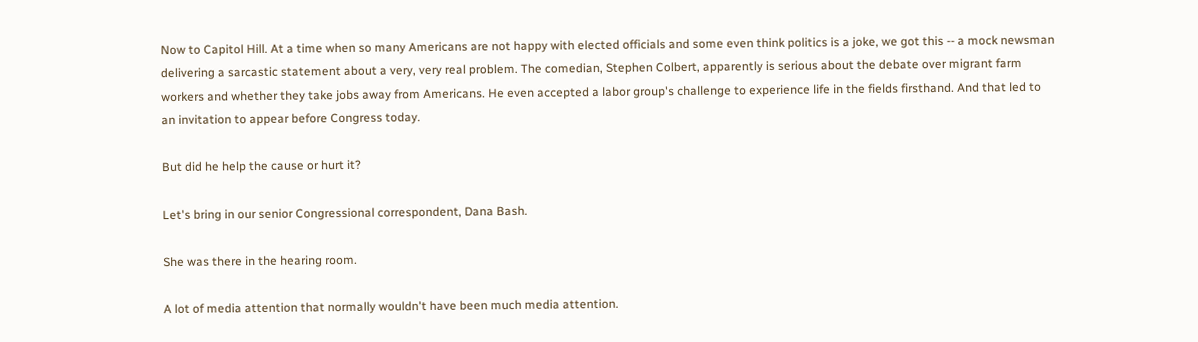Now to Capitol Hill. At a time when so many Americans are not happy with elected officials and some even think politics is a joke, we got this -- a mock newsman delivering a sarcastic statement about a very, very real problem. The comedian, Stephen Colbert, apparently is serious about the debate over migrant farm workers and whether they take jobs away from Americans. He even accepted a labor group's challenge to experience life in the fields firsthand. And that led to an invitation to appear before Congress today.

But did he help the cause or hurt it?

Let's bring in our senior Congressional correspondent, Dana Bash.

She was there in the hearing room.

A lot of media attention that normally wouldn't have been much media attention.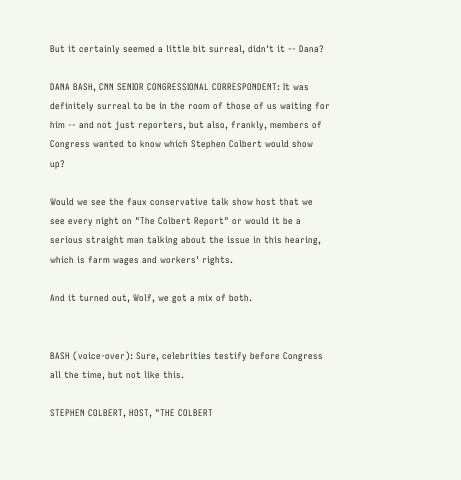But it certainly seemed a little bit surreal, didn't it -- Dana?

DANA BASH, CNN SENIOR CONGRESSIONAL CORRESPONDENT: It was definitely surreal to be in the room of those of us waiting for him -- and not just reporters, but also, frankly, members of Congress wanted to know which Stephen Colbert would show up?

Would we see the faux conservative talk show host that we see every night on "The Colbert Report" or would it be a serious straight man talking about the issue in this hearing, which is farm wages and workers' rights.

And it turned out, Wolf, we got a mix of both.


BASH (voice-over): Sure, celebrities testify before Congress all the time, but not like this.

STEPHEN COLBERT, HOST, "THE COLBERT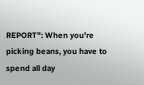REPORT": When you're picking beans, you have to spend all day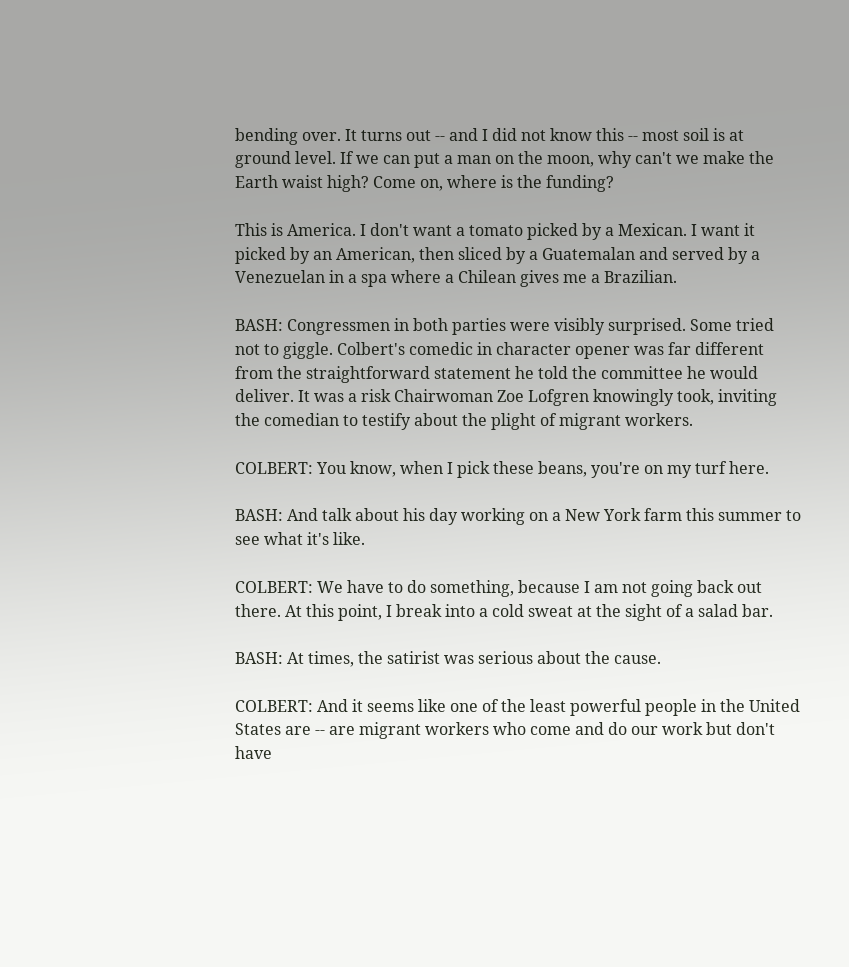bending over. It turns out -- and I did not know this -- most soil is at ground level. If we can put a man on the moon, why can't we make the Earth waist high? Come on, where is the funding?

This is America. I don't want a tomato picked by a Mexican. I want it picked by an American, then sliced by a Guatemalan and served by a Venezuelan in a spa where a Chilean gives me a Brazilian.

BASH: Congressmen in both parties were visibly surprised. Some tried not to giggle. Colbert's comedic in character opener was far different from the straightforward statement he told the committee he would deliver. It was a risk Chairwoman Zoe Lofgren knowingly took, inviting the comedian to testify about the plight of migrant workers.

COLBERT: You know, when I pick these beans, you're on my turf here.

BASH: And talk about his day working on a New York farm this summer to see what it's like.

COLBERT: We have to do something, because I am not going back out there. At this point, I break into a cold sweat at the sight of a salad bar.

BASH: At times, the satirist was serious about the cause.

COLBERT: And it seems like one of the least powerful people in the United States are -- are migrant workers who come and do our work but don't have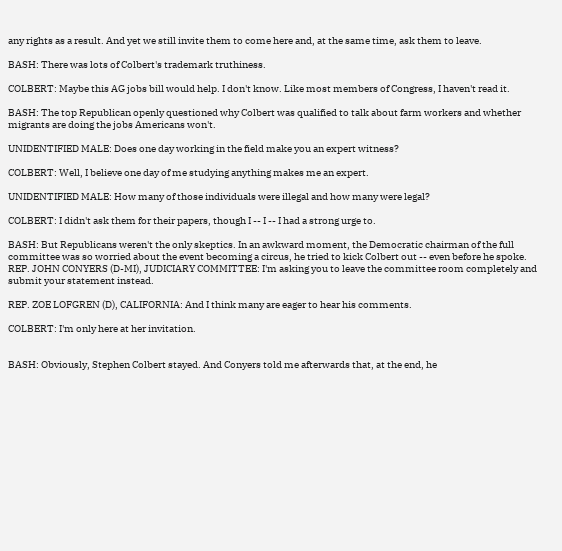any rights as a result. And yet we still invite them to come here and, at the same time, ask them to leave.

BASH: There was lots of Colbert's trademark truthiness.

COLBERT: Maybe this AG jobs bill would help. I don't know. Like most members of Congress, I haven't read it.

BASH: The top Republican openly questioned why Colbert was qualified to talk about farm workers and whether migrants are doing the jobs Americans won't.

UNIDENTIFIED MALE: Does one day working in the field make you an expert witness?

COLBERT: Well, I believe one day of me studying anything makes me an expert.

UNIDENTIFIED MALE: How many of those individuals were illegal and how many were legal?

COLBERT: I didn't ask them for their papers, though I -- I -- I had a strong urge to.

BASH: But Republicans weren't the only skeptics. In an awkward moment, the Democratic chairman of the full committee was so worried about the event becoming a circus, he tried to kick Colbert out -- even before he spoke. REP. JOHN CONYERS (D-MI), JUDICIARY COMMITTEE: I'm asking you to leave the committee room completely and submit your statement instead.

REP. ZOE LOFGREN (D), CALIFORNIA: And I think many are eager to hear his comments.

COLBERT: I'm only here at her invitation.


BASH: Obviously, Stephen Colbert stayed. And Conyers told me afterwards that, at the end, he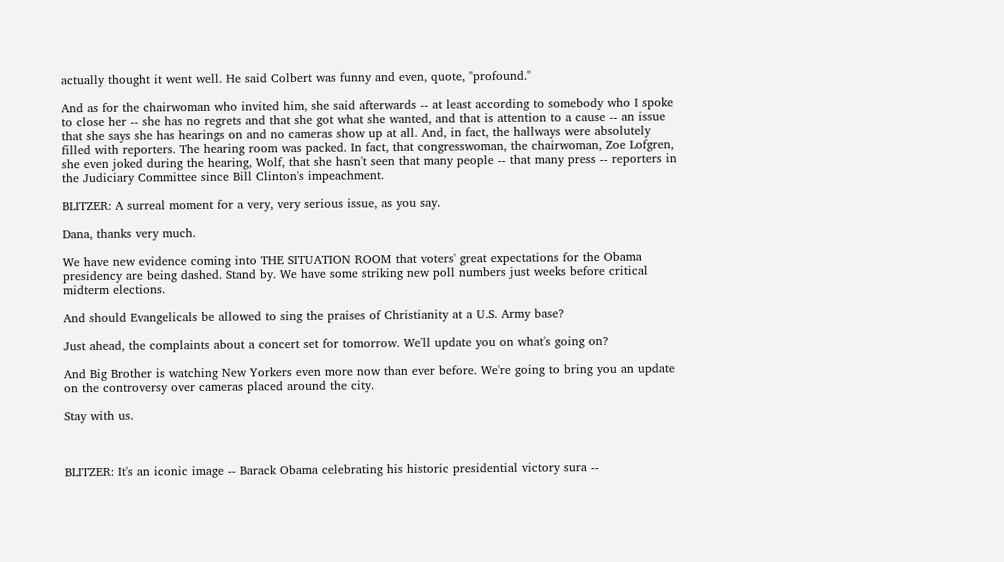actually thought it went well. He said Colbert was funny and even, quote, "profound."

And as for the chairwoman who invited him, she said afterwards -- at least according to somebody who I spoke to close her -- she has no regrets and that she got what she wanted, and that is attention to a cause -- an issue that she says she has hearings on and no cameras show up at all. And, in fact, the hallways were absolutely filled with reporters. The hearing room was packed. In fact, that congresswoman, the chairwoman, Zoe Lofgren, she even joked during the hearing, Wolf, that she hasn't seen that many people -- that many press -- reporters in the Judiciary Committee since Bill Clinton's impeachment.

BLITZER: A surreal moment for a very, very serious issue, as you say.

Dana, thanks very much.

We have new evidence coming into THE SITUATION ROOM that voters' great expectations for the Obama presidency are being dashed. Stand by. We have some striking new poll numbers just weeks before critical midterm elections.

And should Evangelicals be allowed to sing the praises of Christianity at a U.S. Army base?

Just ahead, the complaints about a concert set for tomorrow. We'll update you on what's going on?

And Big Brother is watching New Yorkers even more now than ever before. We're going to bring you an update on the controversy over cameras placed around the city.

Stay with us.



BLITZER: It's an iconic image -- Barack Obama celebrating his historic presidential victory sura --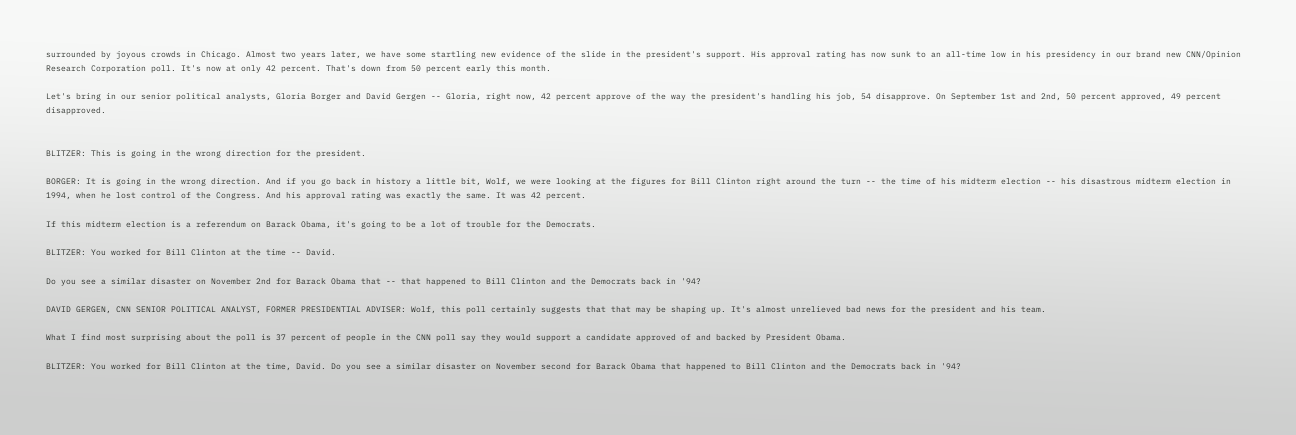surrounded by joyous crowds in Chicago. Almost two years later, we have some startling new evidence of the slide in the president's support. His approval rating has now sunk to an all-time low in his presidency in our brand new CNN/Opinion Research Corporation poll. It's now at only 42 percent. That's down from 50 percent early this month.

Let's bring in our senior political analysts, Gloria Borger and David Gergen -- Gloria, right now, 42 percent approve of the way the president's handling his job, 54 disapprove. On September 1st and 2nd, 50 percent approved, 49 percent disapproved.


BLITZER: This is going in the wrong direction for the president.

BORGER: It is going in the wrong direction. And if you go back in history a little bit, Wolf, we were looking at the figures for Bill Clinton right around the turn -- the time of his midterm election -- his disastrous midterm election in 1994, when he lost control of the Congress. And his approval rating was exactly the same. It was 42 percent.

If this midterm election is a referendum on Barack Obama, it's going to be a lot of trouble for the Democrats.

BLITZER: You worked for Bill Clinton at the time -- David.

Do you see a similar disaster on November 2nd for Barack Obama that -- that happened to Bill Clinton and the Democrats back in '94?

DAVID GERGEN, CNN SENIOR POLITICAL ANALYST, FORMER PRESIDENTIAL ADVISER: Wolf, this poll certainly suggests that that may be shaping up. It's almost unrelieved bad news for the president and his team.

What I find most surprising about the poll is 37 percent of people in the CNN poll say they would support a candidate approved of and backed by President Obama.

BLITZER: You worked for Bill Clinton at the time, David. Do you see a similar disaster on November second for Barack Obama that happened to Bill Clinton and the Democrats back in '94?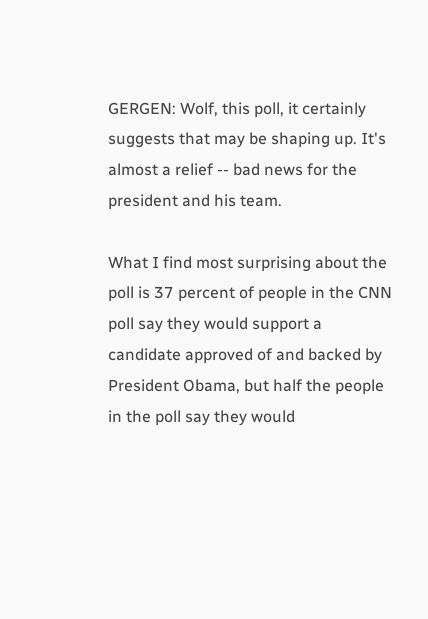GERGEN: Wolf, this poll, it certainly suggests that may be shaping up. It's almost a relief -- bad news for the president and his team.

What I find most surprising about the poll is 37 percent of people in the CNN poll say they would support a candidate approved of and backed by President Obama, but half the people in the poll say they would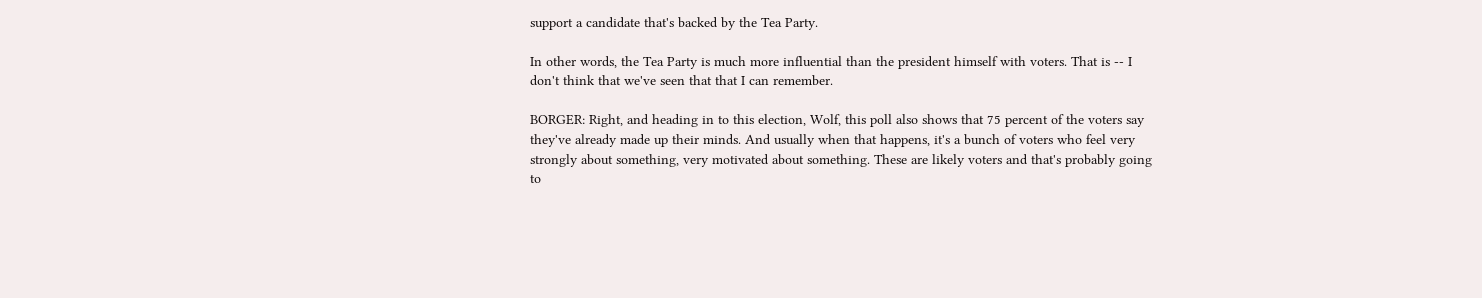support a candidate that's backed by the Tea Party.

In other words, the Tea Party is much more influential than the president himself with voters. That is -- I don't think that we've seen that that I can remember.

BORGER: Right, and heading in to this election, Wolf, this poll also shows that 75 percent of the voters say they've already made up their minds. And usually when that happens, it's a bunch of voters who feel very strongly about something, very motivated about something. These are likely voters and that's probably going to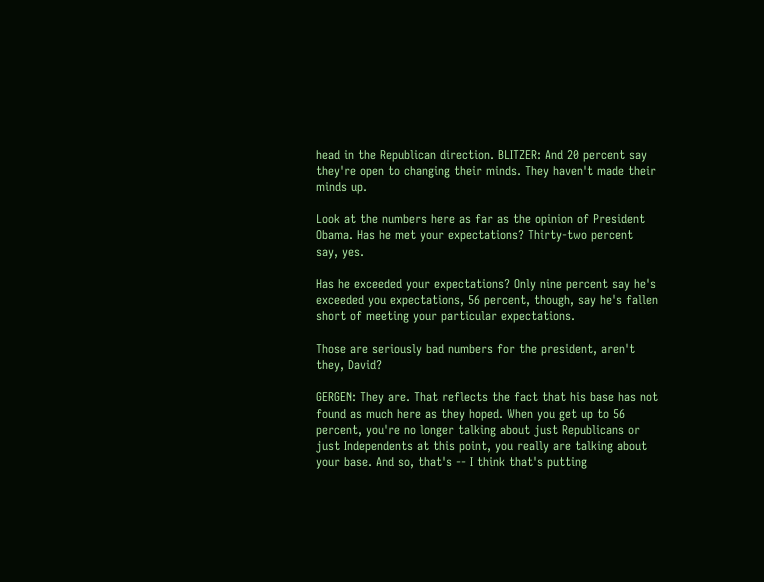head in the Republican direction. BLITZER: And 20 percent say they're open to changing their minds. They haven't made their minds up.

Look at the numbers here as far as the opinion of President Obama. Has he met your expectations? Thirty-two percent say, yes.

Has he exceeded your expectations? Only nine percent say he's exceeded you expectations, 56 percent, though, say he's fallen short of meeting your particular expectations.

Those are seriously bad numbers for the president, aren't they, David?

GERGEN: They are. That reflects the fact that his base has not found as much here as they hoped. When you get up to 56 percent, you're no longer talking about just Republicans or just Independents at this point, you really are talking about your base. And so, that's -- I think that's putting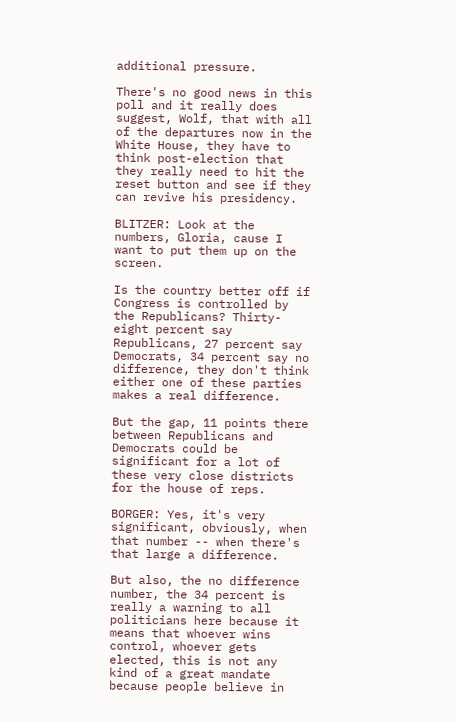additional pressure.

There's no good news in this poll and it really does suggest, Wolf, that with all of the departures now in the White House, they have to think post-election that they really need to hit the reset button and see if they can revive his presidency.

BLITZER: Look at the numbers, Gloria, cause I want to put them up on the screen.

Is the country better off if Congress is controlled by the Republicans? Thirty-eight percent say Republicans, 27 percent say Democrats, 34 percent say no difference, they don't think either one of these parties makes a real difference.

But the gap, 11 points there between Republicans and Democrats could be significant for a lot of these very close districts for the house of reps.

BORGER: Yes, it's very significant, obviously, when that number -- when there's that large a difference.

But also, the no difference number, the 34 percent is really a warning to all politicians here because it means that whoever wins control, whoever gets elected, this is not any kind of a great mandate because people believe in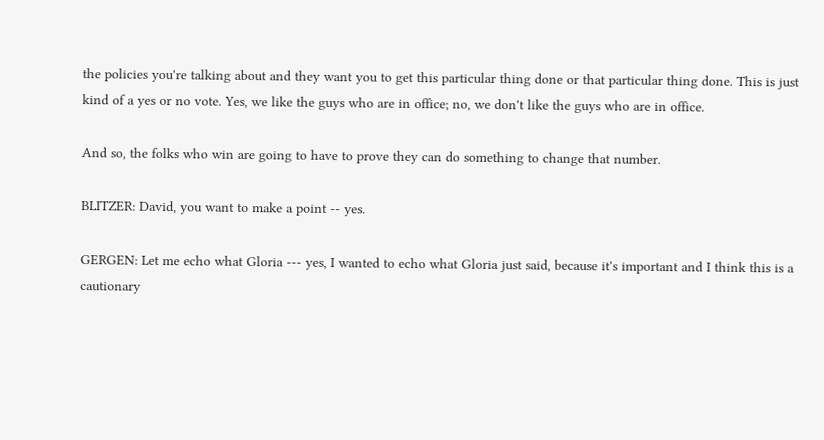the policies you're talking about and they want you to get this particular thing done or that particular thing done. This is just kind of a yes or no vote. Yes, we like the guys who are in office; no, we don't like the guys who are in office.

And so, the folks who win are going to have to prove they can do something to change that number.

BLITZER: David, you want to make a point -- yes.

GERGEN: Let me echo what Gloria --- yes, I wanted to echo what Gloria just said, because it's important and I think this is a cautionary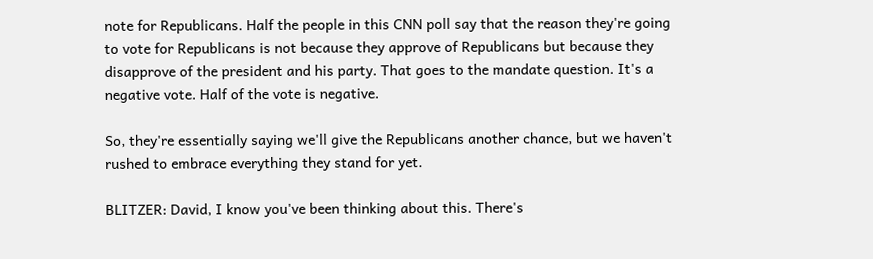note for Republicans. Half the people in this CNN poll say that the reason they're going to vote for Republicans is not because they approve of Republicans but because they disapprove of the president and his party. That goes to the mandate question. It's a negative vote. Half of the vote is negative.

So, they're essentially saying we'll give the Republicans another chance, but we haven't rushed to embrace everything they stand for yet.

BLITZER: David, I know you've been thinking about this. There's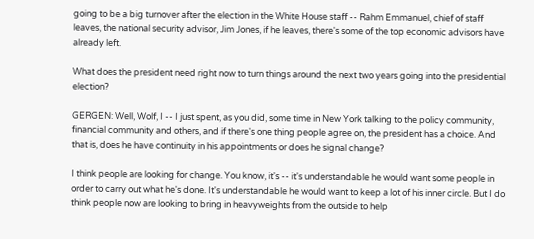going to be a big turnover after the election in the White House staff -- Rahm Emmanuel, chief of staff leaves, the national security advisor, Jim Jones, if he leaves, there's some of the top economic advisors have already left.

What does the president need right now to turn things around the next two years going into the presidential election?

GERGEN: Well, Wolf, I -- I just spent, as you did, some time in New York talking to the policy community, financial community and others, and if there's one thing people agree on, the president has a choice. And that is, does he have continuity in his appointments or does he signal change?

I think people are looking for change. You know, it's -- it's understandable he would want some people in order to carry out what he's done. It's understandable he would want to keep a lot of his inner circle. But I do think people now are looking to bring in heavyweights from the outside to help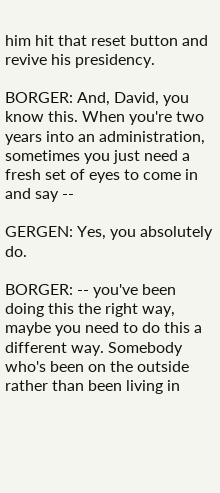him hit that reset button and revive his presidency.

BORGER: And, David, you know this. When you're two years into an administration, sometimes you just need a fresh set of eyes to come in and say --

GERGEN: Yes, you absolutely do.

BORGER: -- you've been doing this the right way, maybe you need to do this a different way. Somebody who's been on the outside rather than been living in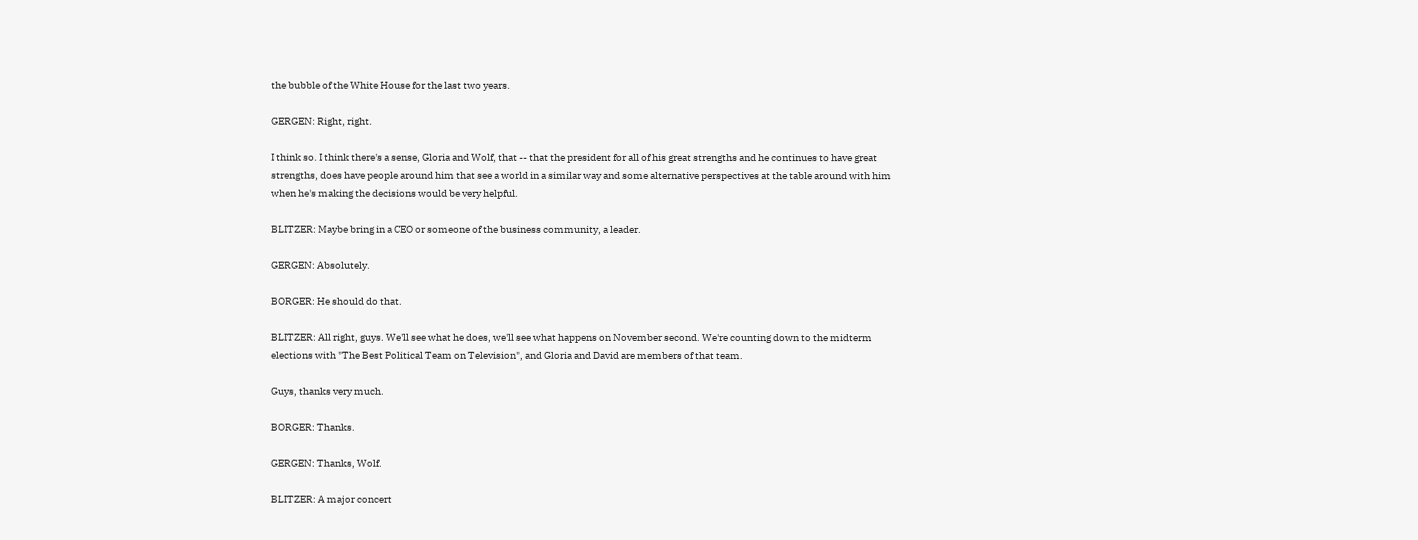the bubble of the White House for the last two years.

GERGEN: Right, right.

I think so. I think there's a sense, Gloria and Wolf, that -- that the president for all of his great strengths and he continues to have great strengths, does have people around him that see a world in a similar way and some alternative perspectives at the table around with him when he's making the decisions would be very helpful.

BLITZER: Maybe bring in a CEO or someone of the business community, a leader.

GERGEN: Absolutely.

BORGER: He should do that.

BLITZER: All right, guys. We'll see what he does, we'll see what happens on November second. We're counting down to the midterm elections with "The Best Political Team on Television", and Gloria and David are members of that team.

Guys, thanks very much.

BORGER: Thanks.

GERGEN: Thanks, Wolf.

BLITZER: A major concert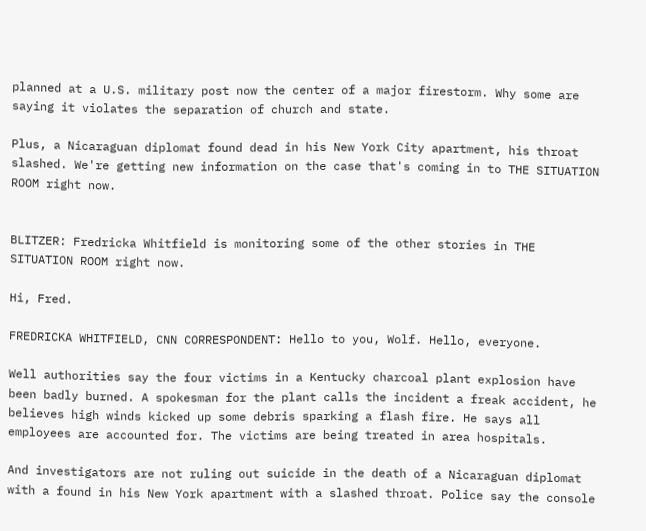planned at a U.S. military post now the center of a major firestorm. Why some are saying it violates the separation of church and state.

Plus, a Nicaraguan diplomat found dead in his New York City apartment, his throat slashed. We're getting new information on the case that's coming in to THE SITUATION ROOM right now.


BLITZER: Fredricka Whitfield is monitoring some of the other stories in THE SITUATION ROOM right now.

Hi, Fred.

FREDRICKA WHITFIELD, CNN CORRESPONDENT: Hello to you, Wolf. Hello, everyone.

Well authorities say the four victims in a Kentucky charcoal plant explosion have been badly burned. A spokesman for the plant calls the incident a freak accident, he believes high winds kicked up some debris sparking a flash fire. He says all employees are accounted for. The victims are being treated in area hospitals.

And investigators are not ruling out suicide in the death of a Nicaraguan diplomat with a found in his New York apartment with a slashed throat. Police say the console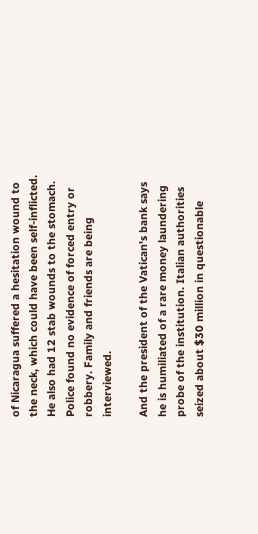of Nicaragua suffered a hesitation wound to the neck, which could have been self-inflicted. He also had 12 stab wounds to the stomach. Police found no evidence of forced entry or robbery. Family and friends are being interviewed.

And the president of the Vatican's bank says he is humiliated of a rare money laundering probe of the institution. Italian authorities seized about $30 million in questionable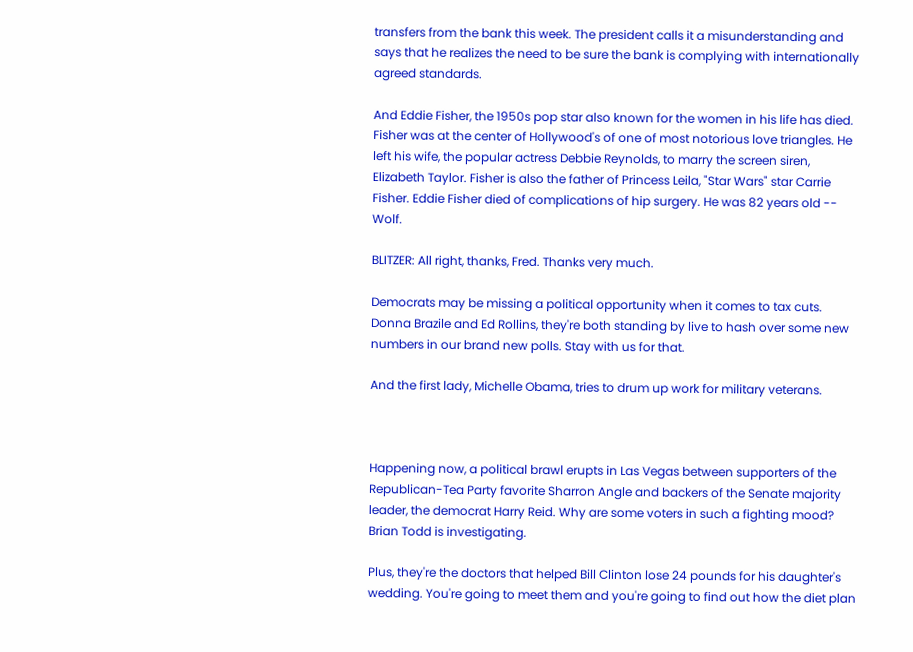transfers from the bank this week. The president calls it a misunderstanding and says that he realizes the need to be sure the bank is complying with internationally agreed standards.

And Eddie Fisher, the 1950s pop star also known for the women in his life has died. Fisher was at the center of Hollywood's of one of most notorious love triangles. He left his wife, the popular actress Debbie Reynolds, to marry the screen siren, Elizabeth Taylor. Fisher is also the father of Princess Leila, "Star Wars" star Carrie Fisher. Eddie Fisher died of complications of hip surgery. He was 82 years old -- Wolf.

BLITZER: All right, thanks, Fred. Thanks very much.

Democrats may be missing a political opportunity when it comes to tax cuts. Donna Brazile and Ed Rollins, they're both standing by live to hash over some new numbers in our brand new polls. Stay with us for that.

And the first lady, Michelle Obama, tries to drum up work for military veterans.



Happening now, a political brawl erupts in Las Vegas between supporters of the Republican-Tea Party favorite Sharron Angle and backers of the Senate majority leader, the democrat Harry Reid. Why are some voters in such a fighting mood? Brian Todd is investigating.

Plus, they're the doctors that helped Bill Clinton lose 24 pounds for his daughter's wedding. You're going to meet them and you're going to find out how the diet plan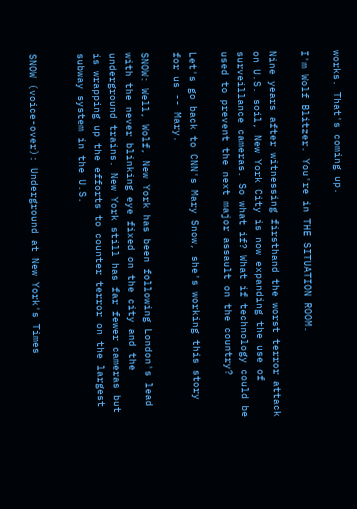works. That's coming up.

I'm Wolf Blitzer. You're in THE SITUATION ROOM.

Nine years after witnessing firsthand the worst terror attack on U.S. soil, New York City is now expanding the use of surveillance cameras. So what if? What if technology could be used to prevent the next major assault on the country?

Let's go back to CNN's Mary Snow, she's working this story for us -- Mary.

SNOW: Well, Wolf, New York has been following London's lead with the never blinking eye fixed on the city and the underground trains. New York still has far fewer cameras but is wrapping up the efforts to counter terror on the largest subway system in the U.S.


SNOW (voice-over): Underground at New York's Times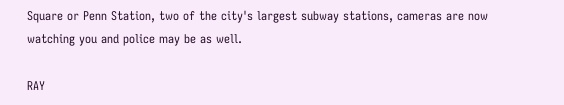Square or Penn Station, two of the city's largest subway stations, cameras are now watching you and police may be as well.

RAY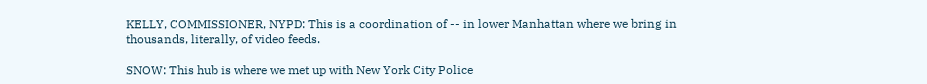KELLY, COMMISSIONER, NYPD: This is a coordination of -- in lower Manhattan where we bring in thousands, literally, of video feeds.

SNOW: This hub is where we met up with New York City Police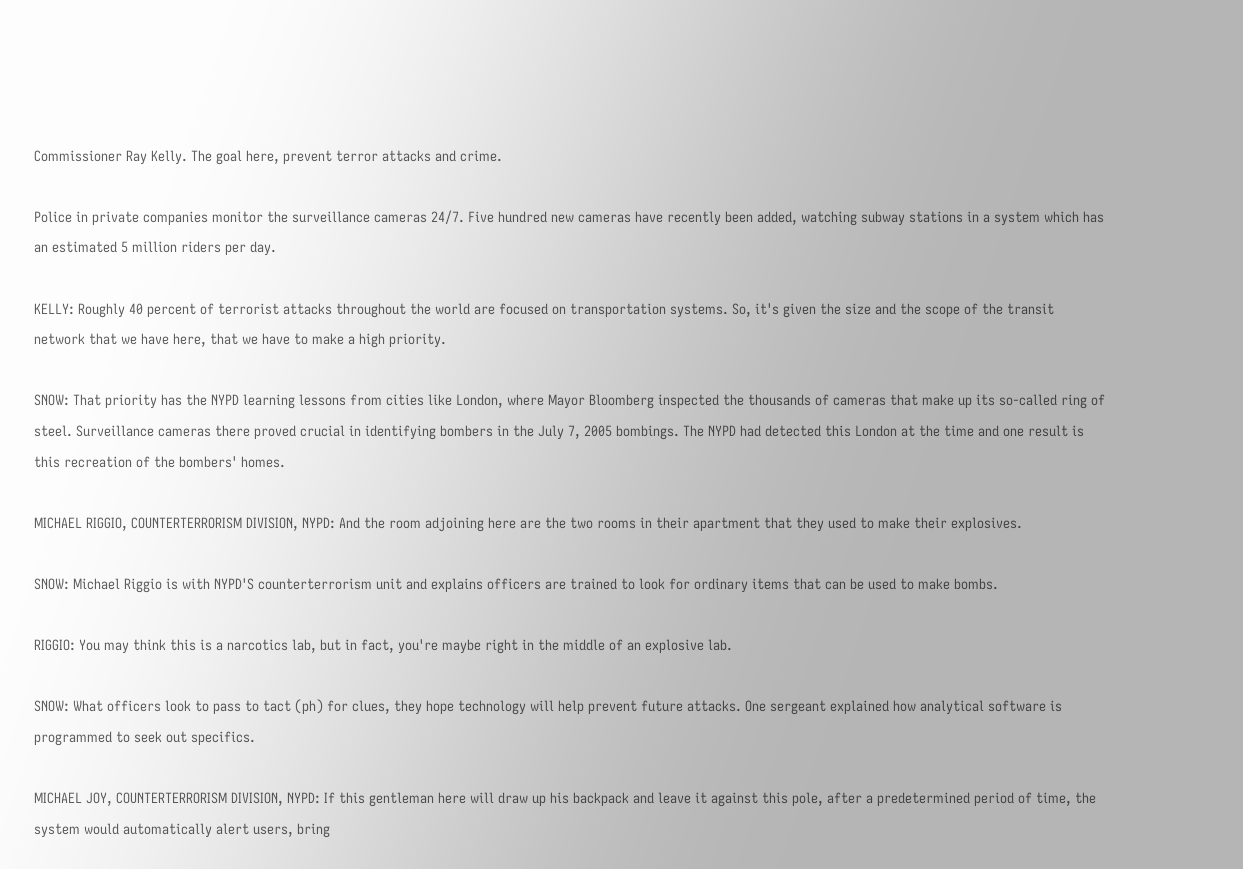Commissioner Ray Kelly. The goal here, prevent terror attacks and crime.

Police in private companies monitor the surveillance cameras 24/7. Five hundred new cameras have recently been added, watching subway stations in a system which has an estimated 5 million riders per day.

KELLY: Roughly 40 percent of terrorist attacks throughout the world are focused on transportation systems. So, it's given the size and the scope of the transit network that we have here, that we have to make a high priority.

SNOW: That priority has the NYPD learning lessons from cities like London, where Mayor Bloomberg inspected the thousands of cameras that make up its so-called ring of steel. Surveillance cameras there proved crucial in identifying bombers in the July 7, 2005 bombings. The NYPD had detected this London at the time and one result is this recreation of the bombers' homes.

MICHAEL RIGGIO, COUNTERTERRORISM DIVISION, NYPD: And the room adjoining here are the two rooms in their apartment that they used to make their explosives.

SNOW: Michael Riggio is with NYPD'S counterterrorism unit and explains officers are trained to look for ordinary items that can be used to make bombs.

RIGGIO: You may think this is a narcotics lab, but in fact, you're maybe right in the middle of an explosive lab.

SNOW: What officers look to pass to tact (ph) for clues, they hope technology will help prevent future attacks. One sergeant explained how analytical software is programmed to seek out specifics.

MICHAEL JOY, COUNTERTERRORISM DIVISION, NYPD: If this gentleman here will draw up his backpack and leave it against this pole, after a predetermined period of time, the system would automatically alert users, bring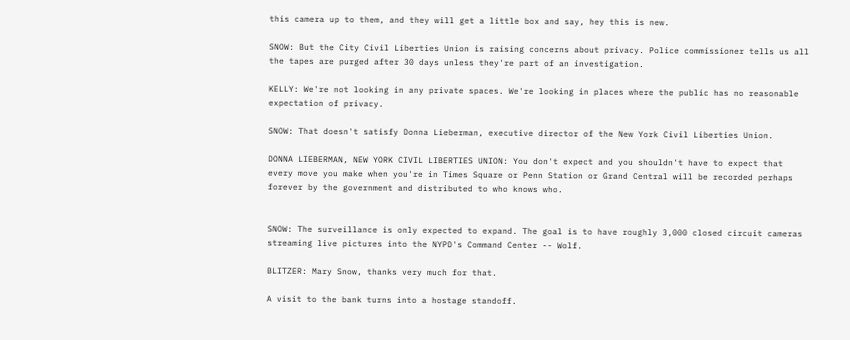this camera up to them, and they will get a little box and say, hey this is new.

SNOW: But the City Civil Liberties Union is raising concerns about privacy. Police commissioner tells us all the tapes are purged after 30 days unless they're part of an investigation.

KELLY: We're not looking in any private spaces. We're looking in places where the public has no reasonable expectation of privacy.

SNOW: That doesn't satisfy Donna Lieberman, executive director of the New York Civil Liberties Union.

DONNA LIEBERMAN, NEW YORK CIVIL LIBERTIES UNION: You don't expect and you shouldn't have to expect that every move you make when you're in Times Square or Penn Station or Grand Central will be recorded perhaps forever by the government and distributed to who knows who.


SNOW: The surveillance is only expected to expand. The goal is to have roughly 3,000 closed circuit cameras streaming live pictures into the NYPD's Command Center -- Wolf.

BLITZER: Mary Snow, thanks very much for that.

A visit to the bank turns into a hostage standoff.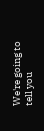We're going to tell you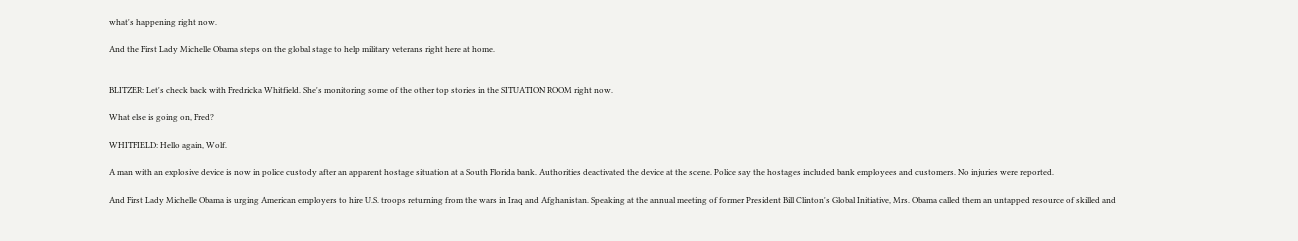what's happening right now.

And the First Lady Michelle Obama steps on the global stage to help military veterans right here at home.


BLITZER: Let's check back with Fredricka Whitfield. She's monitoring some of the other top stories in the SITUATION ROOM right now.

What else is going on, Fred?

WHITFIELD: Hello again, Wolf.

A man with an explosive device is now in police custody after an apparent hostage situation at a South Florida bank. Authorities deactivated the device at the scene. Police say the hostages included bank employees and customers. No injuries were reported.

And First Lady Michelle Obama is urging American employers to hire U.S. troops returning from the wars in Iraq and Afghanistan. Speaking at the annual meeting of former President Bill Clinton's Global Initiative, Mrs. Obama called them an untapped resource of skilled and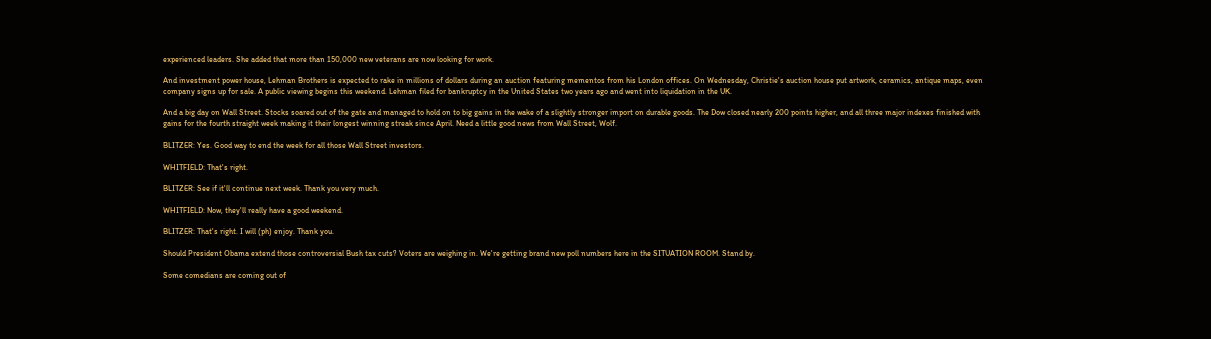experienced leaders. She added that more than 150,000 new veterans are now looking for work.

And investment power house, Lehman Brothers is expected to rake in millions of dollars during an auction featuring mementos from his London offices. On Wednesday, Christie's auction house put artwork, ceramics, antique maps, even company signs up for sale. A public viewing begins this weekend. Lehman filed for bankruptcy in the United States two years ago and went into liquidation in the UK.

And a big day on Wall Street. Stocks soared out of the gate and managed to hold on to big gains in the wake of a slightly stronger import on durable goods. The Dow closed nearly 200 points higher, and all three major indexes finished with gains for the fourth straight week making it their longest winning streak since April. Need a little good news from Wall Street, Wolf.

BLITZER: Yes. Good way to end the week for all those Wall Street investors.

WHITFIELD: That's right.

BLITZER: See if it'll continue next week. Thank you very much.

WHITFIELD: Now, they'll really have a good weekend.

BLITZER: That's right. I will (ph) enjoy. Thank you.

Should President Obama extend those controversial Bush tax cuts? Voters are weighing in. We're getting brand new poll numbers here in the SITUATION ROOM. Stand by.

Some comedians are coming out of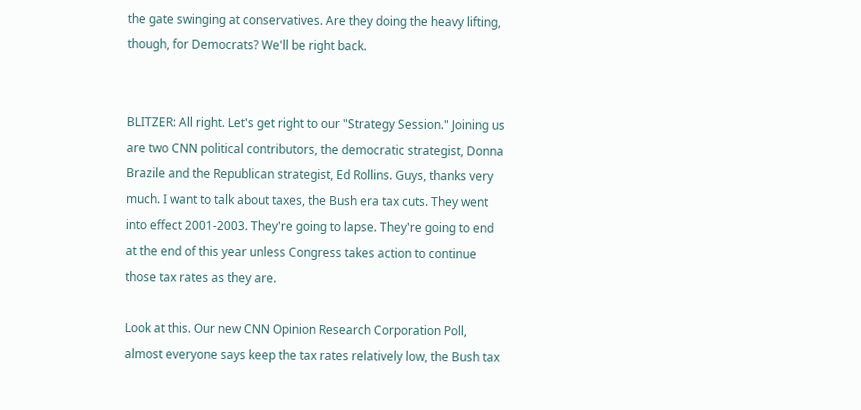the gate swinging at conservatives. Are they doing the heavy lifting, though, for Democrats? We'll be right back.


BLITZER: All right. Let's get right to our "Strategy Session." Joining us are two CNN political contributors, the democratic strategist, Donna Brazile and the Republican strategist, Ed Rollins. Guys, thanks very much. I want to talk about taxes, the Bush era tax cuts. They went into effect 2001-2003. They're going to lapse. They're going to end at the end of this year unless Congress takes action to continue those tax rates as they are.

Look at this. Our new CNN Opinion Research Corporation Poll, almost everyone says keep the tax rates relatively low, the Bush tax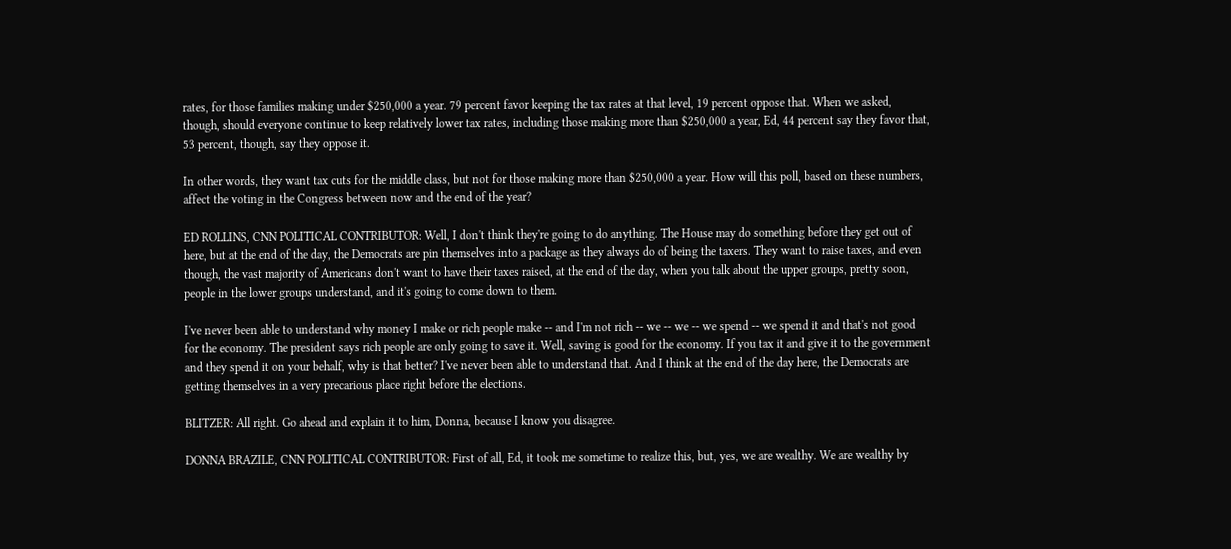rates, for those families making under $250,000 a year. 79 percent favor keeping the tax rates at that level, 19 percent oppose that. When we asked, though, should everyone continue to keep relatively lower tax rates, including those making more than $250,000 a year, Ed, 44 percent say they favor that, 53 percent, though, say they oppose it.

In other words, they want tax cuts for the middle class, but not for those making more than $250,000 a year. How will this poll, based on these numbers, affect the voting in the Congress between now and the end of the year?

ED ROLLINS, CNN POLITICAL CONTRIBUTOR: Well, I don't think they're going to do anything. The House may do something before they get out of here, but at the end of the day, the Democrats are pin themselves into a package as they always do of being the taxers. They want to raise taxes, and even though, the vast majority of Americans don't want to have their taxes raised, at the end of the day, when you talk about the upper groups, pretty soon, people in the lower groups understand, and it's going to come down to them.

I've never been able to understand why money I make or rich people make -- and I'm not rich -- we -- we -- we spend -- we spend it and that's not good for the economy. The president says rich people are only going to save it. Well, saving is good for the economy. If you tax it and give it to the government and they spend it on your behalf, why is that better? I've never been able to understand that. And I think at the end of the day here, the Democrats are getting themselves in a very precarious place right before the elections.

BLITZER: All right. Go ahead and explain it to him, Donna, because I know you disagree.

DONNA BRAZILE, CNN POLITICAL CONTRIBUTOR: First of all, Ed, it took me sometime to realize this, but, yes, we are wealthy. We are wealthy by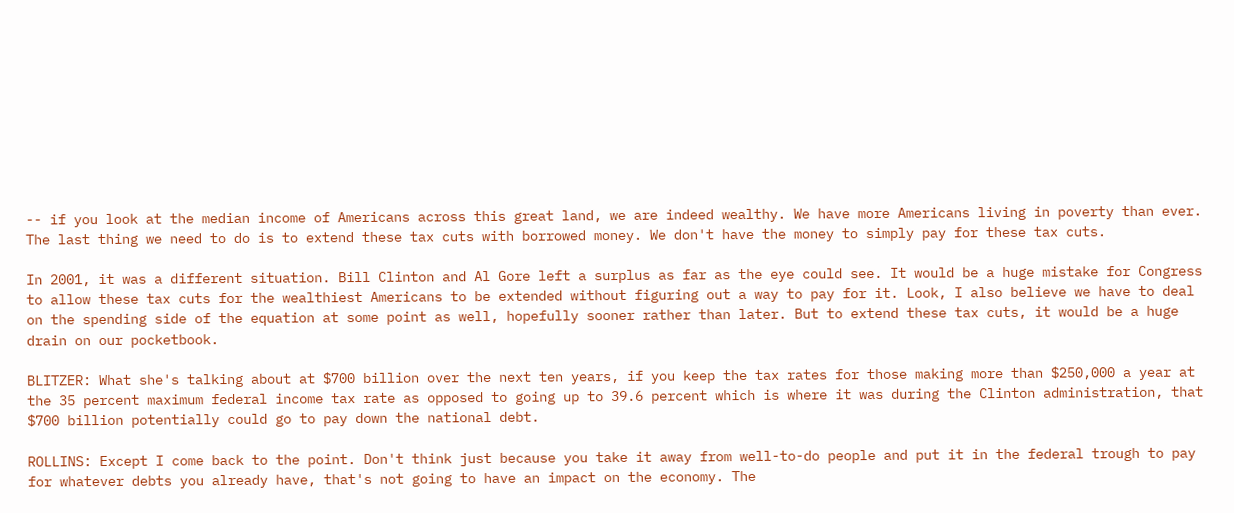-- if you look at the median income of Americans across this great land, we are indeed wealthy. We have more Americans living in poverty than ever. The last thing we need to do is to extend these tax cuts with borrowed money. We don't have the money to simply pay for these tax cuts.

In 2001, it was a different situation. Bill Clinton and Al Gore left a surplus as far as the eye could see. It would be a huge mistake for Congress to allow these tax cuts for the wealthiest Americans to be extended without figuring out a way to pay for it. Look, I also believe we have to deal on the spending side of the equation at some point as well, hopefully sooner rather than later. But to extend these tax cuts, it would be a huge drain on our pocketbook.

BLITZER: What she's talking about at $700 billion over the next ten years, if you keep the tax rates for those making more than $250,000 a year at the 35 percent maximum federal income tax rate as opposed to going up to 39.6 percent which is where it was during the Clinton administration, that $700 billion potentially could go to pay down the national debt.

ROLLINS: Except I come back to the point. Don't think just because you take it away from well-to-do people and put it in the federal trough to pay for whatever debts you already have, that's not going to have an impact on the economy. The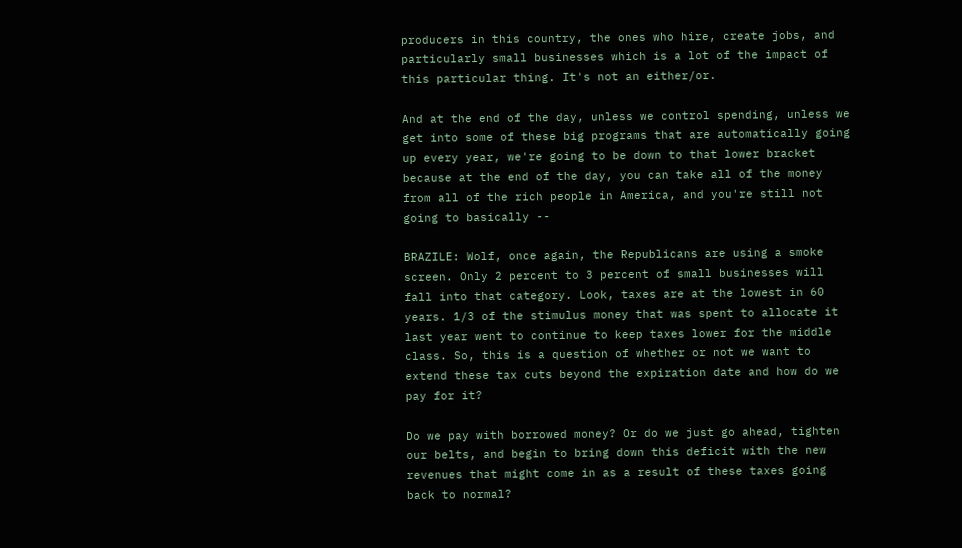producers in this country, the ones who hire, create jobs, and particularly small businesses which is a lot of the impact of this particular thing. It's not an either/or.

And at the end of the day, unless we control spending, unless we get into some of these big programs that are automatically going up every year, we're going to be down to that lower bracket because at the end of the day, you can take all of the money from all of the rich people in America, and you're still not going to basically --

BRAZILE: Wolf, once again, the Republicans are using a smoke screen. Only 2 percent to 3 percent of small businesses will fall into that category. Look, taxes are at the lowest in 60 years. 1/3 of the stimulus money that was spent to allocate it last year went to continue to keep taxes lower for the middle class. So, this is a question of whether or not we want to extend these tax cuts beyond the expiration date and how do we pay for it?

Do we pay with borrowed money? Or do we just go ahead, tighten our belts, and begin to bring down this deficit with the new revenues that might come in as a result of these taxes going back to normal?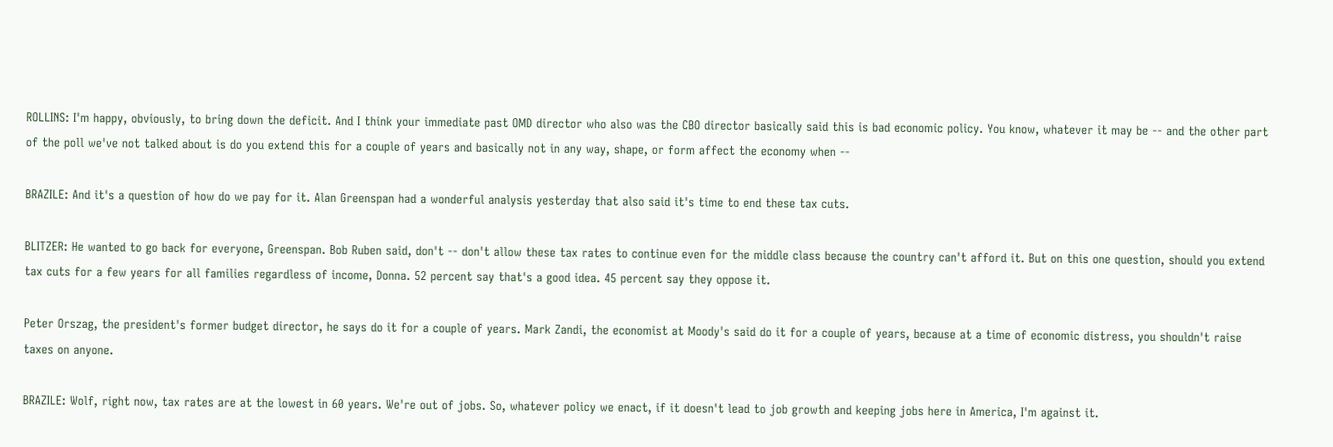ROLLINS: I'm happy, obviously, to bring down the deficit. And I think your immediate past OMD director who also was the CBO director basically said this is bad economic policy. You know, whatever it may be -- and the other part of the poll we've not talked about is do you extend this for a couple of years and basically not in any way, shape, or form affect the economy when --

BRAZILE: And it's a question of how do we pay for it. Alan Greenspan had a wonderful analysis yesterday that also said it's time to end these tax cuts.

BLITZER: He wanted to go back for everyone, Greenspan. Bob Ruben said, don't -- don't allow these tax rates to continue even for the middle class because the country can't afford it. But on this one question, should you extend tax cuts for a few years for all families regardless of income, Donna. 52 percent say that's a good idea. 45 percent say they oppose it.

Peter Orszag, the president's former budget director, he says do it for a couple of years. Mark Zandi, the economist at Moody's said do it for a couple of years, because at a time of economic distress, you shouldn't raise taxes on anyone.

BRAZILE: Wolf, right now, tax rates are at the lowest in 60 years. We're out of jobs. So, whatever policy we enact, if it doesn't lead to job growth and keeping jobs here in America, I'm against it.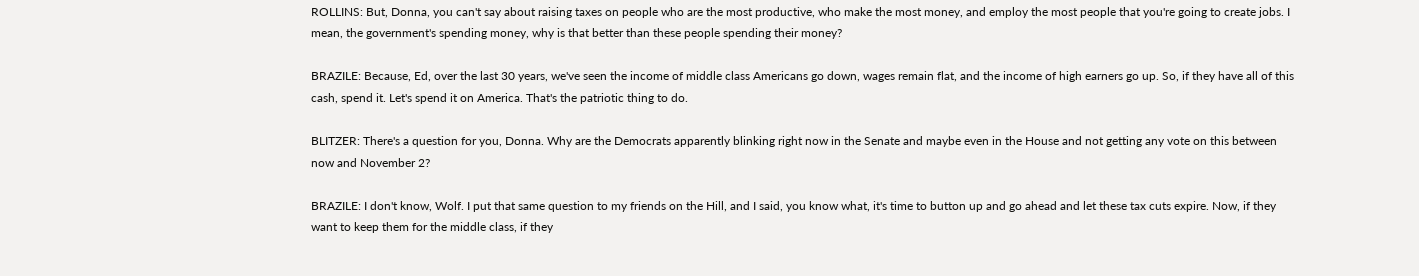ROLLINS: But, Donna, you can't say about raising taxes on people who are the most productive, who make the most money, and employ the most people that you're going to create jobs. I mean, the government's spending money, why is that better than these people spending their money?

BRAZILE: Because, Ed, over the last 30 years, we've seen the income of middle class Americans go down, wages remain flat, and the income of high earners go up. So, if they have all of this cash, spend it. Let's spend it on America. That's the patriotic thing to do.

BLITZER: There's a question for you, Donna. Why are the Democrats apparently blinking right now in the Senate and maybe even in the House and not getting any vote on this between now and November 2?

BRAZILE: I don't know, Wolf. I put that same question to my friends on the Hill, and I said, you know what, it's time to button up and go ahead and let these tax cuts expire. Now, if they want to keep them for the middle class, if they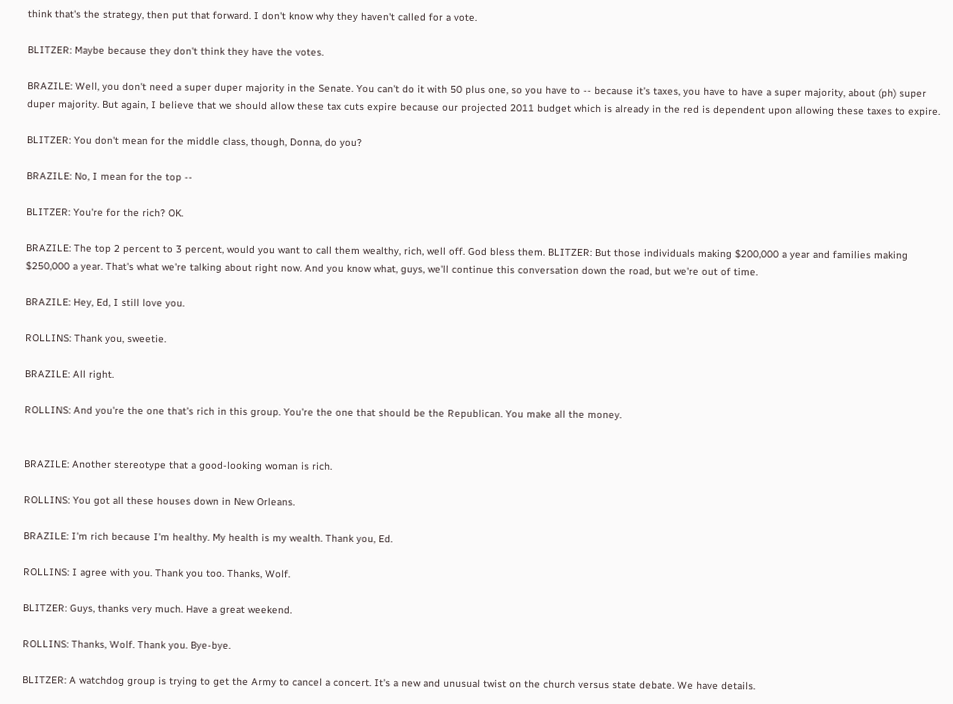think that's the strategy, then put that forward. I don't know why they haven't called for a vote.

BLITZER: Maybe because they don't think they have the votes.

BRAZILE: Well, you don't need a super duper majority in the Senate. You can't do it with 50 plus one, so you have to -- because it's taxes, you have to have a super majority, about (ph) super duper majority. But again, I believe that we should allow these tax cuts expire because our projected 2011 budget which is already in the red is dependent upon allowing these taxes to expire.

BLITZER: You don't mean for the middle class, though, Donna, do you?

BRAZILE: No, I mean for the top --

BLITZER: You're for the rich? OK.

BRAZILE: The top 2 percent to 3 percent, would you want to call them wealthy, rich, well off. God bless them. BLITZER: But those individuals making $200,000 a year and families making $250,000 a year. That's what we're talking about right now. And you know what, guys, we'll continue this conversation down the road, but we're out of time.

BRAZILE: Hey, Ed, I still love you.

ROLLINS: Thank you, sweetie.

BRAZILE: All right.

ROLLINS: And you're the one that's rich in this group. You're the one that should be the Republican. You make all the money.


BRAZILE: Another stereotype that a good-looking woman is rich.

ROLLINS: You got all these houses down in New Orleans.

BRAZILE: I'm rich because I'm healthy. My health is my wealth. Thank you, Ed.

ROLLINS: I agree with you. Thank you too. Thanks, Wolf.

BLITZER: Guys, thanks very much. Have a great weekend.

ROLLINS: Thanks, Wolf. Thank you. Bye-bye.

BLITZER: A watchdog group is trying to get the Army to cancel a concert. It's a new and unusual twist on the church versus state debate. We have details.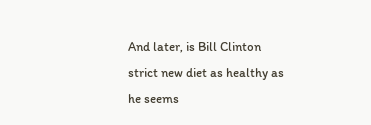And later, is Bill Clinton strict new diet as healthy as he seems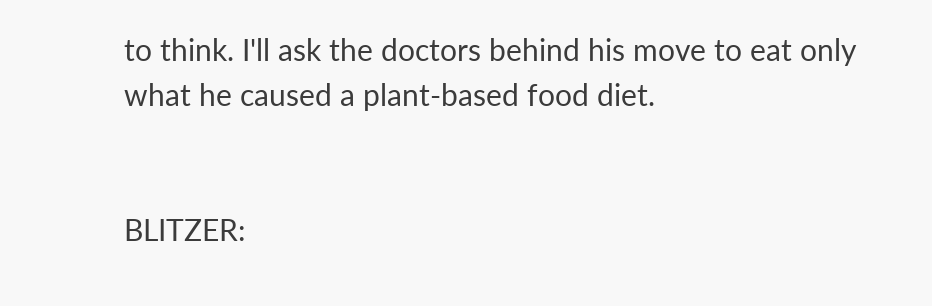to think. I'll ask the doctors behind his move to eat only what he caused a plant-based food diet.


BLITZER: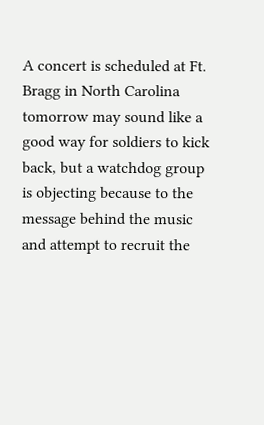A concert is scheduled at Ft. Bragg in North Carolina tomorrow may sound like a good way for soldiers to kick back, but a watchdog group is objecting because to the message behind the music and attempt to recruit the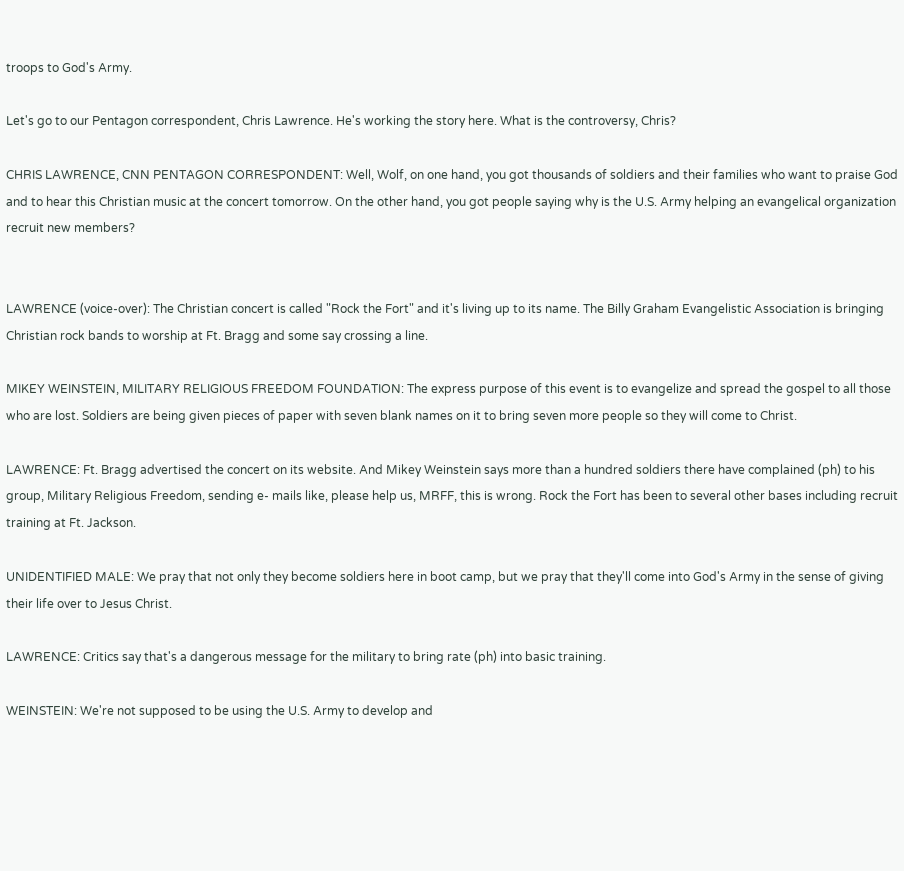troops to God's Army.

Let's go to our Pentagon correspondent, Chris Lawrence. He's working the story here. What is the controversy, Chris?

CHRIS LAWRENCE, CNN PENTAGON CORRESPONDENT: Well, Wolf, on one hand, you got thousands of soldiers and their families who want to praise God and to hear this Christian music at the concert tomorrow. On the other hand, you got people saying why is the U.S. Army helping an evangelical organization recruit new members?


LAWRENCE (voice-over): The Christian concert is called "Rock the Fort" and it's living up to its name. The Billy Graham Evangelistic Association is bringing Christian rock bands to worship at Ft. Bragg and some say crossing a line.

MIKEY WEINSTEIN, MILITARY RELIGIOUS FREEDOM FOUNDATION: The express purpose of this event is to evangelize and spread the gospel to all those who are lost. Soldiers are being given pieces of paper with seven blank names on it to bring seven more people so they will come to Christ.

LAWRENCE: Ft. Bragg advertised the concert on its website. And Mikey Weinstein says more than a hundred soldiers there have complained (ph) to his group, Military Religious Freedom, sending e- mails like, please help us, MRFF, this is wrong. Rock the Fort has been to several other bases including recruit training at Ft. Jackson.

UNIDENTIFIED MALE: We pray that not only they become soldiers here in boot camp, but we pray that they'll come into God's Army in the sense of giving their life over to Jesus Christ.

LAWRENCE: Critics say that's a dangerous message for the military to bring rate (ph) into basic training.

WEINSTEIN: We're not supposed to be using the U.S. Army to develop and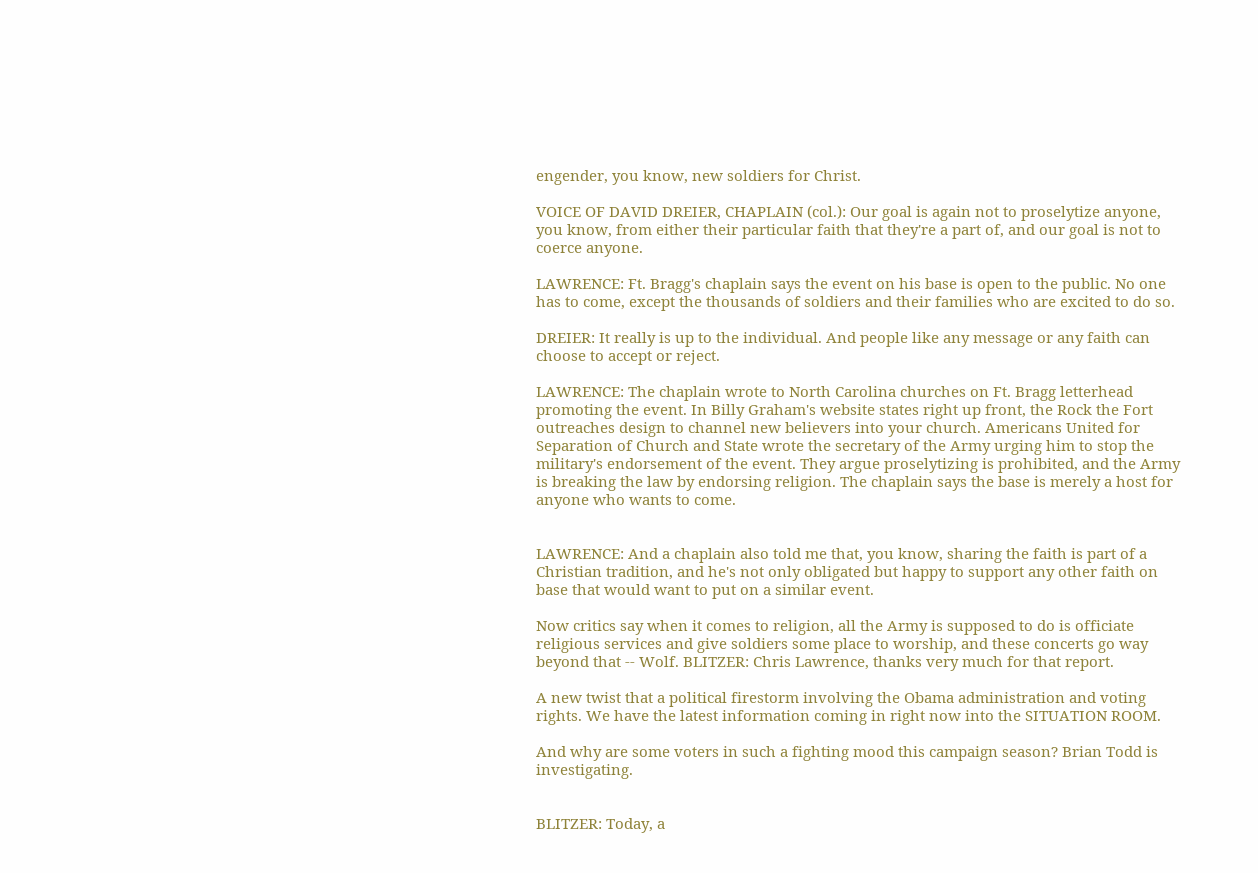engender, you know, new soldiers for Christ.

VOICE OF DAVID DREIER, CHAPLAIN (col.): Our goal is again not to proselytize anyone, you know, from either their particular faith that they're a part of, and our goal is not to coerce anyone.

LAWRENCE: Ft. Bragg's chaplain says the event on his base is open to the public. No one has to come, except the thousands of soldiers and their families who are excited to do so.

DREIER: It really is up to the individual. And people like any message or any faith can choose to accept or reject.

LAWRENCE: The chaplain wrote to North Carolina churches on Ft. Bragg letterhead promoting the event. In Billy Graham's website states right up front, the Rock the Fort outreaches design to channel new believers into your church. Americans United for Separation of Church and State wrote the secretary of the Army urging him to stop the military's endorsement of the event. They argue proselytizing is prohibited, and the Army is breaking the law by endorsing religion. The chaplain says the base is merely a host for anyone who wants to come.


LAWRENCE: And a chaplain also told me that, you know, sharing the faith is part of a Christian tradition, and he's not only obligated but happy to support any other faith on base that would want to put on a similar event.

Now critics say when it comes to religion, all the Army is supposed to do is officiate religious services and give soldiers some place to worship, and these concerts go way beyond that -- Wolf. BLITZER: Chris Lawrence, thanks very much for that report.

A new twist that a political firestorm involving the Obama administration and voting rights. We have the latest information coming in right now into the SITUATION ROOM.

And why are some voters in such a fighting mood this campaign season? Brian Todd is investigating.


BLITZER: Today, a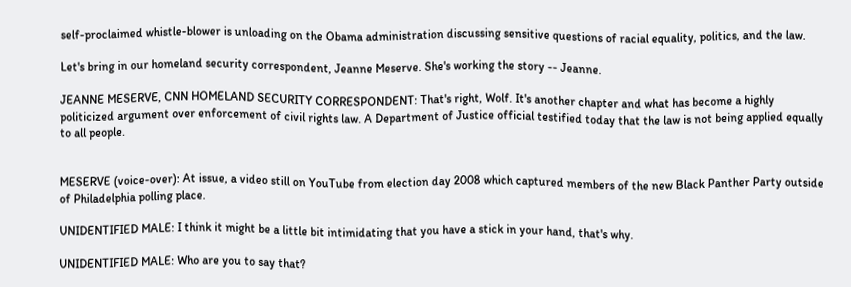self-proclaimed whistle-blower is unloading on the Obama administration discussing sensitive questions of racial equality, politics, and the law.

Let's bring in our homeland security correspondent, Jeanne Meserve. She's working the story -- Jeanne.

JEANNE MESERVE, CNN HOMELAND SECURITY CORRESPONDENT: That's right, Wolf. It's another chapter and what has become a highly politicized argument over enforcement of civil rights law. A Department of Justice official testified today that the law is not being applied equally to all people.


MESERVE (voice-over): At issue, a video still on YouTube from election day 2008 which captured members of the new Black Panther Party outside of Philadelphia polling place.

UNIDENTIFIED MALE: I think it might be a little bit intimidating that you have a stick in your hand, that's why.

UNIDENTIFIED MALE: Who are you to say that?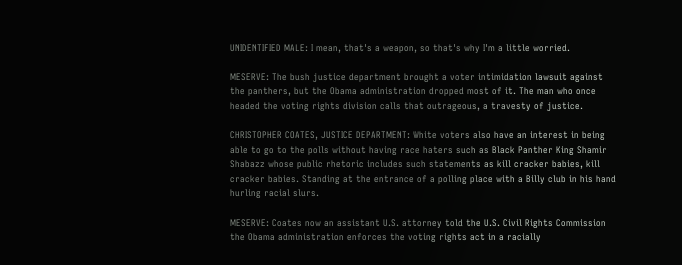UNIDENTIFIED MALE: I mean, that's a weapon, so that's why I'm a little worried.

MESERVE: The bush justice department brought a voter intimidation lawsuit against the panthers, but the Obama administration dropped most of it. The man who once headed the voting rights division calls that outrageous, a travesty of justice.

CHRISTOPHER COATES, JUSTICE DEPARTMENT: White voters also have an interest in being able to go to the polls without having race haters such as Black Panther King Shamir Shabazz whose public rhetoric includes such statements as kill cracker babies, kill cracker babies. Standing at the entrance of a polling place with a Billy club in his hand hurling racial slurs.

MESERVE: Coates now an assistant U.S. attorney told the U.S. Civil Rights Commission the Obama administration enforces the voting rights act in a racially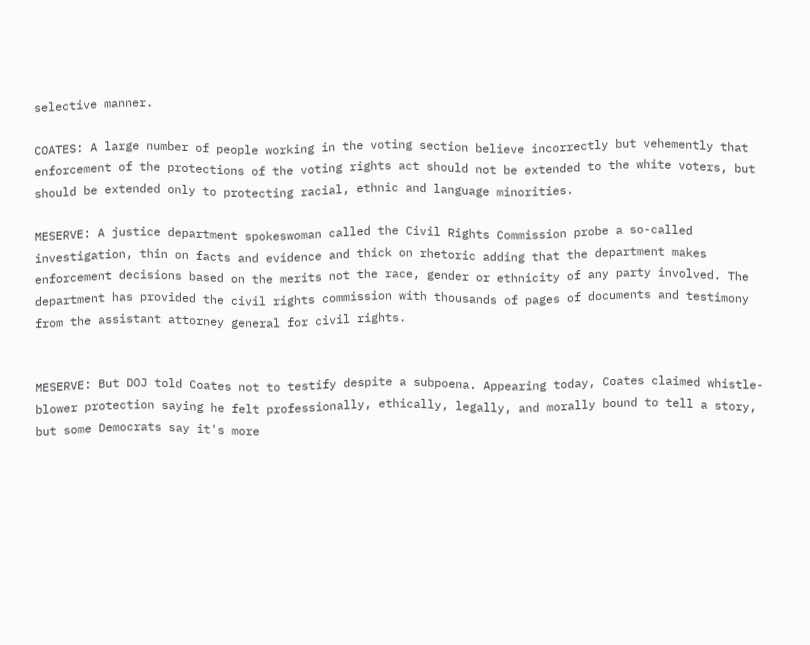selective manner.

COATES: A large number of people working in the voting section believe incorrectly but vehemently that enforcement of the protections of the voting rights act should not be extended to the white voters, but should be extended only to protecting racial, ethnic and language minorities.

MESERVE: A justice department spokeswoman called the Civil Rights Commission probe a so-called investigation, thin on facts and evidence and thick on rhetoric adding that the department makes enforcement decisions based on the merits not the race, gender or ethnicity of any party involved. The department has provided the civil rights commission with thousands of pages of documents and testimony from the assistant attorney general for civil rights.


MESERVE: But DOJ told Coates not to testify despite a subpoena. Appearing today, Coates claimed whistle-blower protection saying he felt professionally, ethically, legally, and morally bound to tell a story, but some Democrats say it's more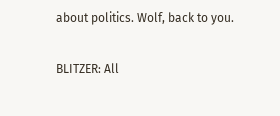about politics. Wolf, back to you.

BLITZER: All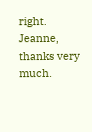right. Jeanne, thanks very much.